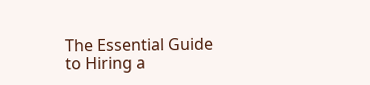The Essential Guide to Hiring a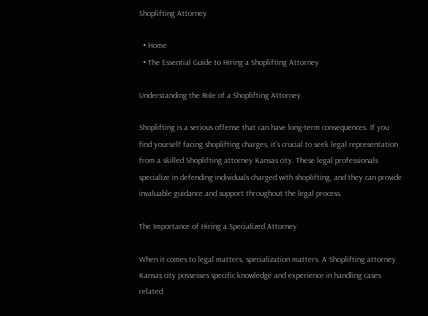Shoplifting Attorney

  • Home
  • The Essential Guide to Hiring a Shoplifting Attorney

Understanding the Role of a Shoplifting Attorney

Shoplifting is a serious offense that can have long-term consequences. If you find yourself facing shoplifting charges, it’s crucial to seek legal representation from a skilled Shoplifting attorney Kansas city. These legal professionals specialize in defending individuals charged with shoplifting, and they can provide invaluable guidance and support throughout the legal process.

The Importance of Hiring a Specialized Attorney

When it comes to legal matters, specialization matters. A Shoplifting attorney Kansas city possesses specific knowledge and experience in handling cases related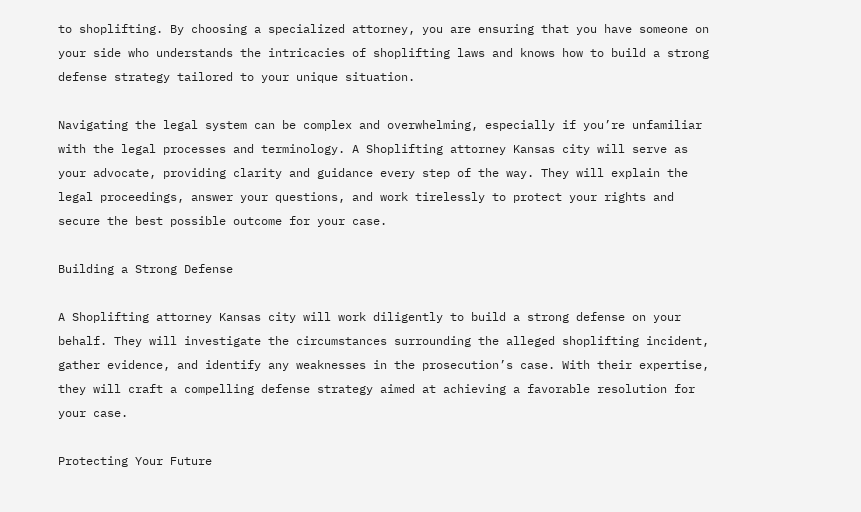to shoplifting. By choosing a specialized attorney, you are ensuring that you have someone on your side who understands the intricacies of shoplifting laws and knows how to build a strong defense strategy tailored to your unique situation.

Navigating the legal system can be complex and overwhelming, especially if you’re unfamiliar with the legal processes and terminology. A Shoplifting attorney Kansas city will serve as your advocate, providing clarity and guidance every step of the way. They will explain the legal proceedings, answer your questions, and work tirelessly to protect your rights and secure the best possible outcome for your case.

Building a Strong Defense

A Shoplifting attorney Kansas city will work diligently to build a strong defense on your behalf. They will investigate the circumstances surrounding the alleged shoplifting incident, gather evidence, and identify any weaknesses in the prosecution’s case. With their expertise, they will craft a compelling defense strategy aimed at achieving a favorable resolution for your case.

Protecting Your Future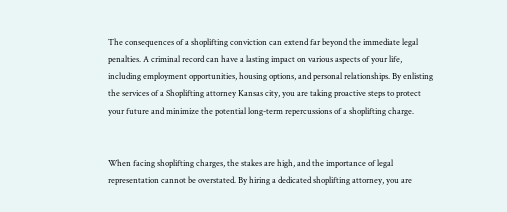The consequences of a shoplifting conviction can extend far beyond the immediate legal penalties. A criminal record can have a lasting impact on various aspects of your life, including employment opportunities, housing options, and personal relationships. By enlisting the services of a Shoplifting attorney Kansas city, you are taking proactive steps to protect your future and minimize the potential long-term repercussions of a shoplifting charge.


When facing shoplifting charges, the stakes are high, and the importance of legal representation cannot be overstated. By hiring a dedicated shoplifting attorney, you are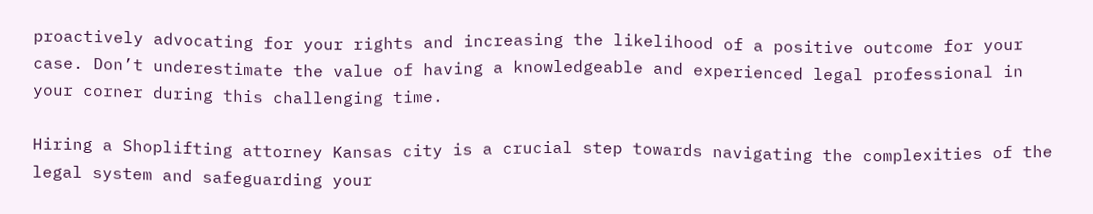proactively advocating for your rights and increasing the likelihood of a positive outcome for your case. Don’t underestimate the value of having a knowledgeable and experienced legal professional in your corner during this challenging time.

Hiring a Shoplifting attorney Kansas city is a crucial step towards navigating the complexities of the legal system and safeguarding your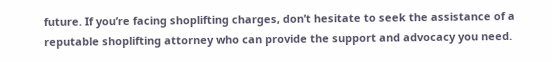future. If you’re facing shoplifting charges, don’t hesitate to seek the assistance of a reputable shoplifting attorney who can provide the support and advocacy you need.